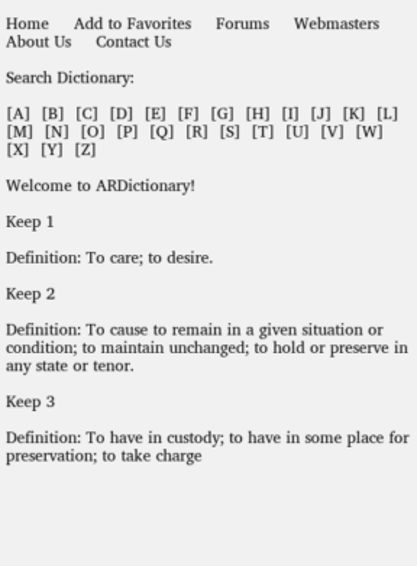Home     Add to Favorites     Forums     Webmasters     About Us     Contact Us

Search Dictionary:

[A]  [B]  [C]  [D]  [E]  [F]  [G]  [H]  [I]  [J]  [K]  [L]  [M]  [N]  [O]  [P]  [Q]  [R]  [S]  [T]  [U]  [V]  [W]  [X]  [Y]  [Z]

Welcome to ARDictionary!

Keep 1

Definition: To care; to desire.

Keep 2

Definition: To cause to remain in a given situation or condition; to maintain unchanged; to hold or preserve in any state or tenor.

Keep 3

Definition: To have in custody; to have in some place for preservation; to take charge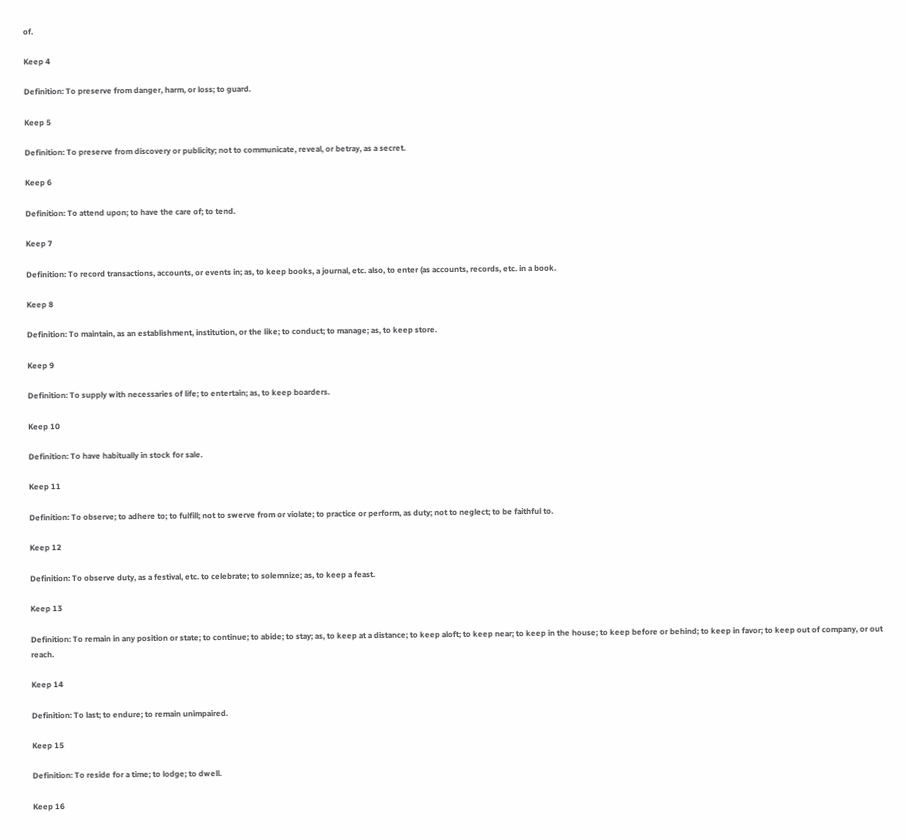of.

Keep 4

Definition: To preserve from danger, harm, or loss; to guard.

Keep 5

Definition: To preserve from discovery or publicity; not to communicate, reveal, or betray, as a secret.

Keep 6

Definition: To attend upon; to have the care of; to tend.

Keep 7

Definition: To record transactions, accounts, or events in; as, to keep books, a journal, etc. also, to enter (as accounts, records, etc. in a book.

Keep 8

Definition: To maintain, as an establishment, institution, or the like; to conduct; to manage; as, to keep store.

Keep 9

Definition: To supply with necessaries of life; to entertain; as, to keep boarders.

Keep 10

Definition: To have habitually in stock for sale.

Keep 11

Definition: To observe; to adhere to; to fulfill; not to swerve from or violate; to practice or perform, as duty; not to neglect; to be faithful to.

Keep 12

Definition: To observe duty, as a festival, etc. to celebrate; to solemnize; as, to keep a feast.

Keep 13

Definition: To remain in any position or state; to continue; to abide; to stay; as, to keep at a distance; to keep aloft; to keep near; to keep in the house; to keep before or behind; to keep in favor; to keep out of company, or out reach.

Keep 14

Definition: To last; to endure; to remain unimpaired.

Keep 15

Definition: To reside for a time; to lodge; to dwell.

Keep 16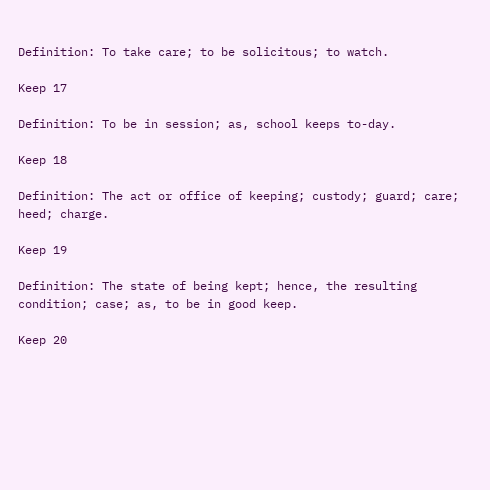Definition: To take care; to be solicitous; to watch.

Keep 17

Definition: To be in session; as, school keeps to-day.

Keep 18

Definition: The act or office of keeping; custody; guard; care; heed; charge.

Keep 19

Definition: The state of being kept; hence, the resulting condition; case; as, to be in good keep.

Keep 20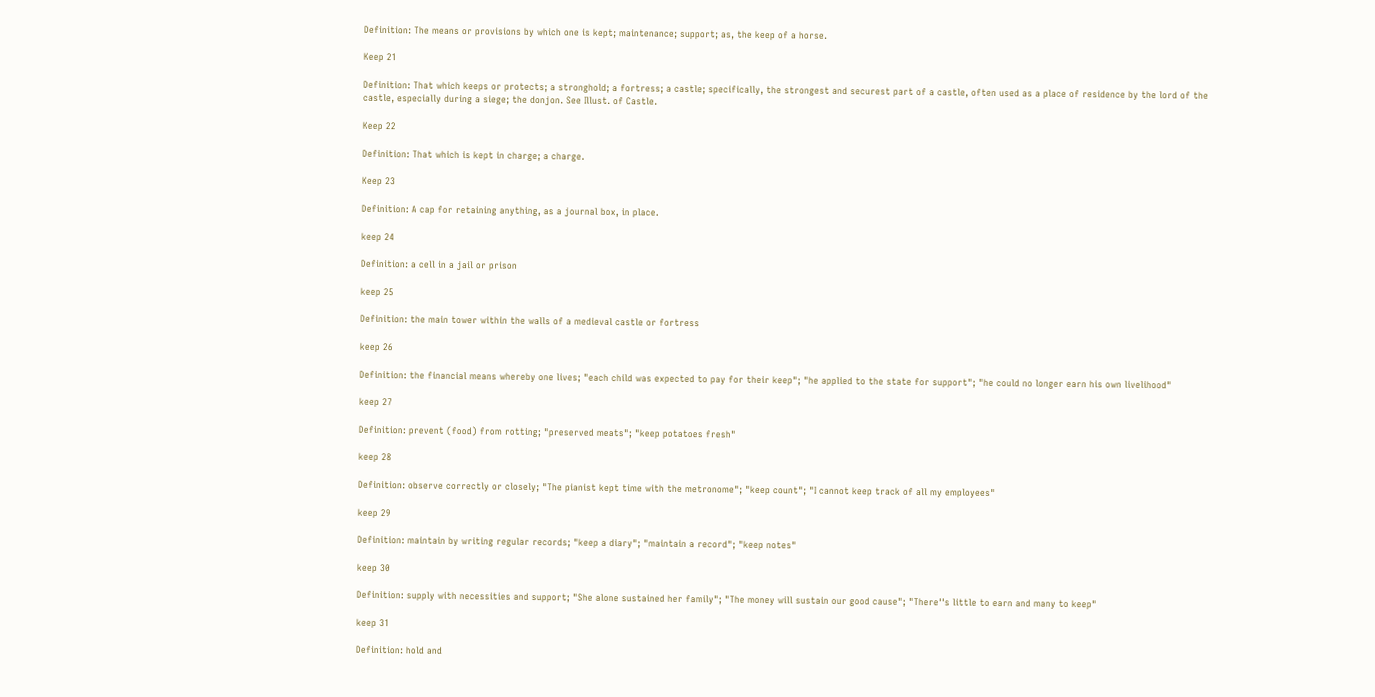Definition: The means or provisions by which one is kept; maintenance; support; as, the keep of a horse.

Keep 21

Definition: That which keeps or protects; a stronghold; a fortress; a castle; specifically, the strongest and securest part of a castle, often used as a place of residence by the lord of the castle, especially during a siege; the donjon. See Illust. of Castle.

Keep 22

Definition: That which is kept in charge; a charge.

Keep 23

Definition: A cap for retaining anything, as a journal box, in place.

keep 24

Definition: a cell in a jail or prison

keep 25

Definition: the main tower within the walls of a medieval castle or fortress

keep 26

Definition: the financial means whereby one lives; "each child was expected to pay for their keep"; "he applied to the state for support"; "he could no longer earn his own livelihood"

keep 27

Definition: prevent (food) from rotting; "preserved meats"; "keep potatoes fresh"

keep 28

Definition: observe correctly or closely; "The pianist kept time with the metronome"; "keep count"; "I cannot keep track of all my employees"

keep 29

Definition: maintain by writing regular records; "keep a diary"; "maintain a record"; "keep notes"

keep 30

Definition: supply with necessities and support; "She alone sustained her family"; "The money will sustain our good cause"; "There''s little to earn and many to keep"

keep 31

Definition: hold and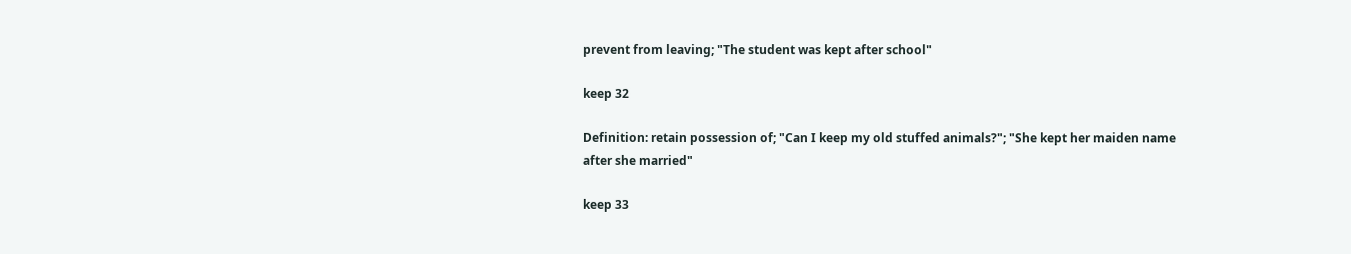prevent from leaving; "The student was kept after school"

keep 32

Definition: retain possession of; "Can I keep my old stuffed animals?"; "She kept her maiden name after she married"

keep 33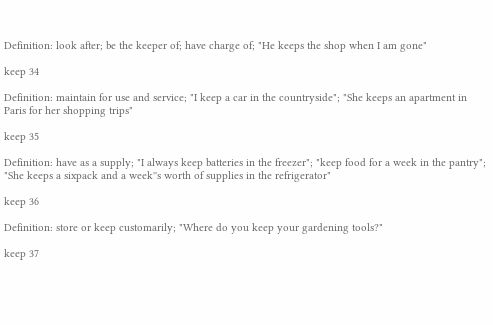Definition: look after; be the keeper of; have charge of; "He keeps the shop when I am gone"

keep 34

Definition: maintain for use and service; "I keep a car in the countryside"; "She keeps an apartment in Paris for her shopping trips"

keep 35

Definition: have as a supply; "I always keep batteries in the freezer"; "keep food for a week in the pantry"; "She keeps a sixpack and a week''s worth of supplies in the refrigerator"

keep 36

Definition: store or keep customarily; "Where do you keep your gardening tools?"

keep 37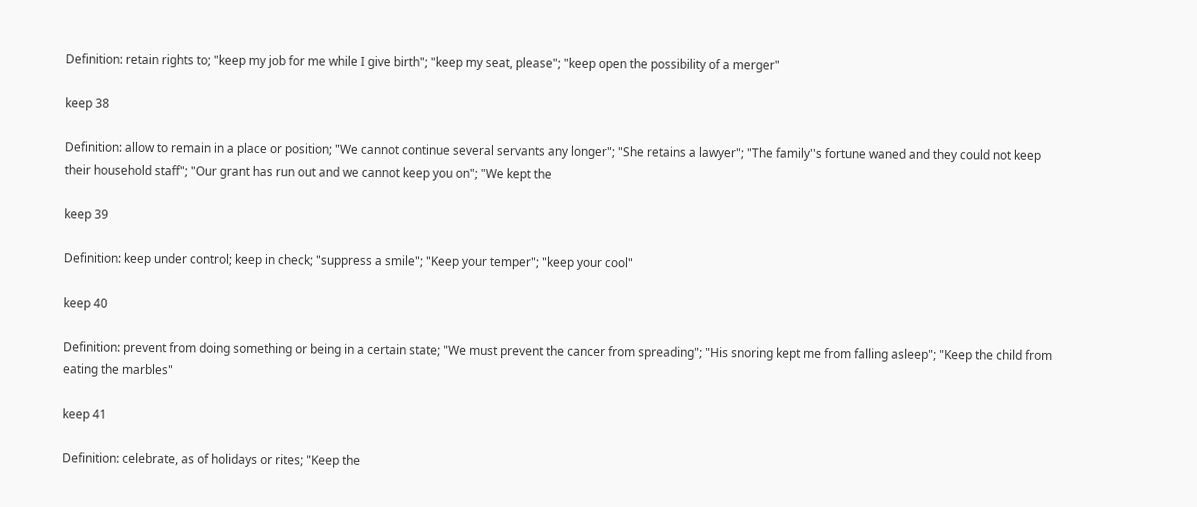Definition: retain rights to; "keep my job for me while I give birth"; "keep my seat, please"; "keep open the possibility of a merger"

keep 38

Definition: allow to remain in a place or position; "We cannot continue several servants any longer"; "She retains a lawyer"; "The family''s fortune waned and they could not keep their household staff"; "Our grant has run out and we cannot keep you on"; "We kept the

keep 39

Definition: keep under control; keep in check; "suppress a smile"; "Keep your temper"; "keep your cool"

keep 40

Definition: prevent from doing something or being in a certain state; "We must prevent the cancer from spreading"; "His snoring kept me from falling asleep"; "Keep the child from eating the marbles"

keep 41

Definition: celebrate, as of holidays or rites; "Keep the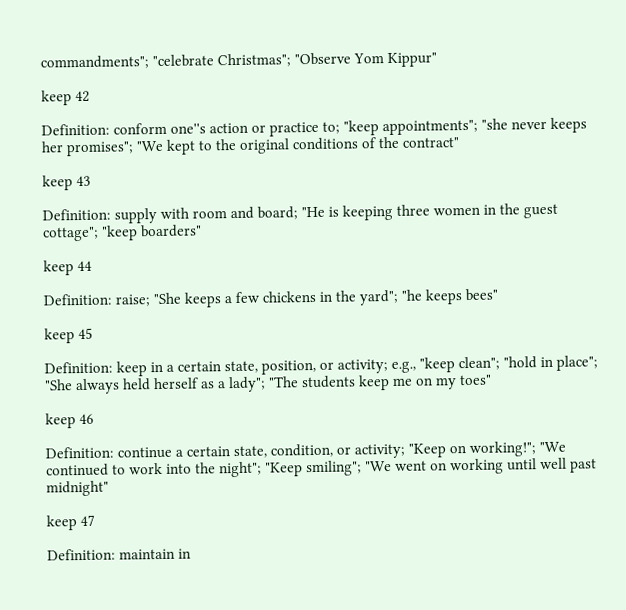commandments"; "celebrate Christmas"; "Observe Yom Kippur"

keep 42

Definition: conform one''s action or practice to; "keep appointments"; "she never keeps her promises"; "We kept to the original conditions of the contract"

keep 43

Definition: supply with room and board; "He is keeping three women in the guest cottage"; "keep boarders"

keep 44

Definition: raise; "She keeps a few chickens in the yard"; "he keeps bees"

keep 45

Definition: keep in a certain state, position, or activity; e.g., "keep clean"; "hold in place"; "She always held herself as a lady"; "The students keep me on my toes"

keep 46

Definition: continue a certain state, condition, or activity; "Keep on working!"; "We continued to work into the night"; "Keep smiling"; "We went on working until well past midnight"

keep 47

Definition: maintain in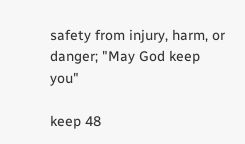safety from injury, harm, or danger; "May God keep you"

keep 48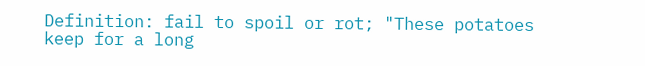Definition: fail to spoil or rot; "These potatoes keep for a long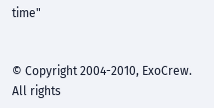time"


© Copyright 2004-2010, ExoCrew. All rights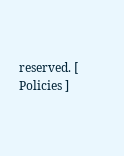reserved. [ Policies ]